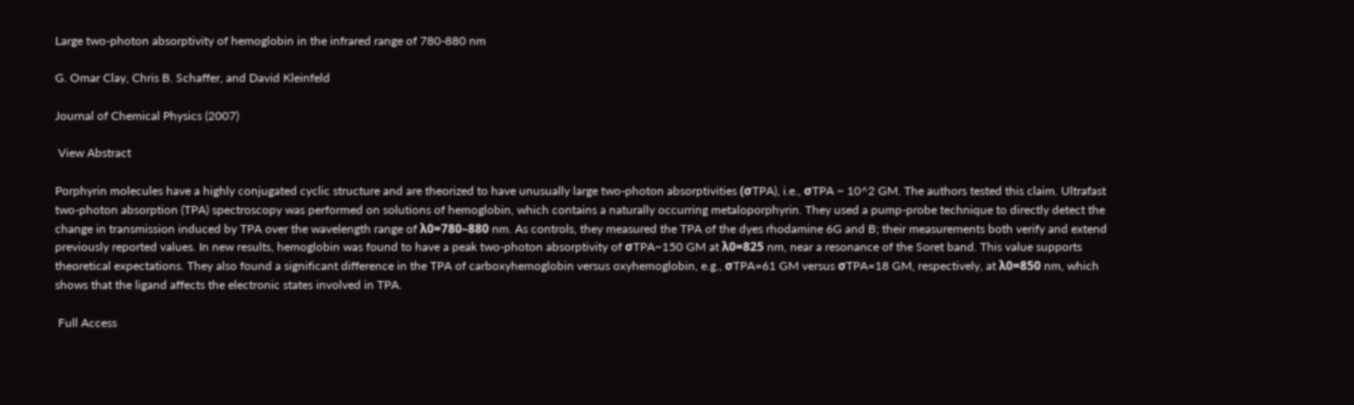Large two-photon absorptivity of hemoglobin in the infrared range of 780-880 nm

G. Omar Clay, Chris B. Schaffer, and David Kleinfeld

Journal of Chemical Physics (2007)

 View Abstract

Porphyrin molecules have a highly conjugated cyclic structure and are theorized to have unusually large two-photon absorptivities (σTPA), i.e., σTPA ~ 10^2 GM. The authors tested this claim. Ultrafast two-photon absorption (TPA) spectroscopy was performed on solutions of hemoglobin, which contains a naturally occurring metaloporphyrin. They used a pump-probe technique to directly detect the change in transmission induced by TPA over the wavelength range of λ0=780–880 nm. As controls, they measured the TPA of the dyes rhodamine 6G and B; their measurements both verify and extend previously reported values. In new results, hemoglobin was found to have a peak two-photon absorptivity of σTPA~150 GM at λ0=825 nm, near a resonance of the Soret band. This value supports theoretical expectations. They also found a significant difference in the TPA of carboxyhemoglobin versus oxyhemoglobin, e.g., σTPA=61 GM versus σTPA=18 GM, respectively, at λ0=850 nm, which shows that the ligand affects the electronic states involved in TPA.

 Full Access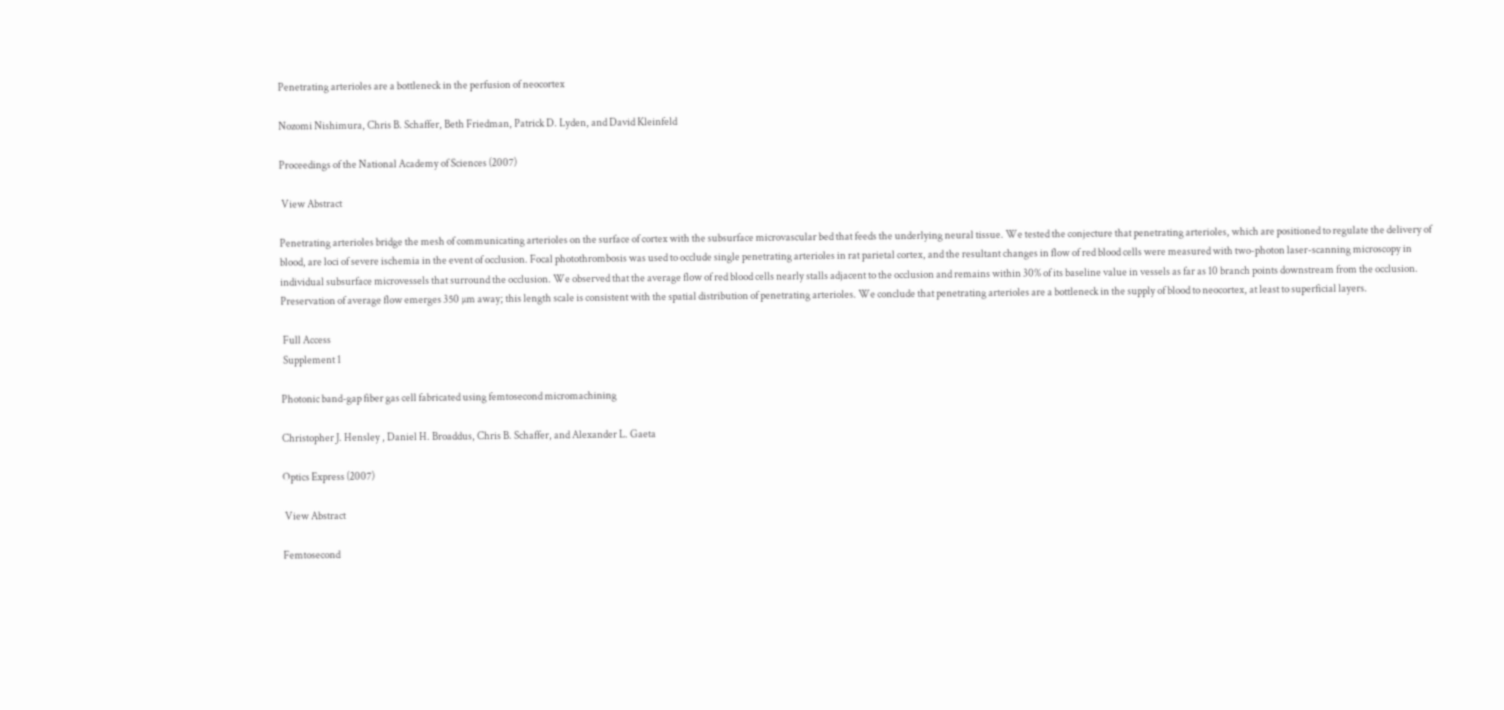Penetrating arterioles are a bottleneck in the perfusion of neocortex

Nozomi Nishimura, Chris B. Schaffer, Beth Friedman, Patrick D. Lyden, and David Kleinfeld

Proceedings of the National Academy of Sciences (2007)

 View Abstract

Penetrating arterioles bridge the mesh of communicating arterioles on the surface of cortex with the subsurface microvascular bed that feeds the underlying neural tissue. We tested the conjecture that penetrating arterioles, which are positioned to regulate the delivery of blood, are loci of severe ischemia in the event of occlusion. Focal photothrombosis was used to occlude single penetrating arterioles in rat parietal cortex, and the resultant changes in flow of red blood cells were measured with two-photon laser-scanning microscopy in individual subsurface microvessels that surround the occlusion. We observed that the average flow of red blood cells nearly stalls adjacent to the occlusion and remains within 30% of its baseline value in vessels as far as 10 branch points downstream from the occlusion. Preservation of average flow emerges 350 µm away; this length scale is consistent with the spatial distribution of penetrating arterioles. We conclude that penetrating arterioles are a bottleneck in the supply of blood to neocortex, at least to superficial layers.

 Full Access
 Supplement 1

Photonic band-gap fiber gas cell fabricated using femtosecond micromachining

Christopher J. Hensley , Daniel H. Broaddus, Chris B. Schaffer, and Alexander L. Gaeta

Optics Express (2007)

 View Abstract

Femtosecond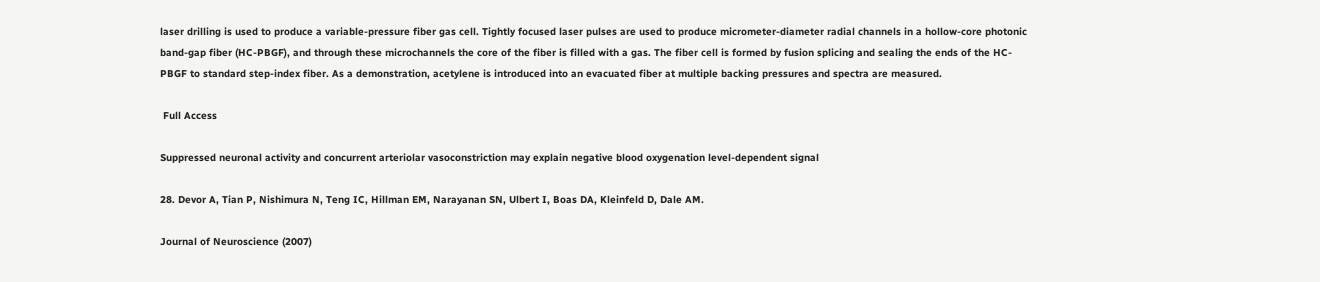laser drilling is used to produce a variable-pressure fiber gas cell. Tightly focused laser pulses are used to produce micrometer-diameter radial channels in a hollow-core photonic band-gap fiber (HC-PBGF), and through these microchannels the core of the fiber is filled with a gas. The fiber cell is formed by fusion splicing and sealing the ends of the HC-PBGF to standard step-index fiber. As a demonstration, acetylene is introduced into an evacuated fiber at multiple backing pressures and spectra are measured.

 Full Access

Suppressed neuronal activity and concurrent arteriolar vasoconstriction may explain negative blood oxygenation level-dependent signal

28. Devor A, Tian P, Nishimura N, Teng IC, Hillman EM, Narayanan SN, Ulbert I, Boas DA, Kleinfeld D, Dale AM.

Journal of Neuroscience (2007)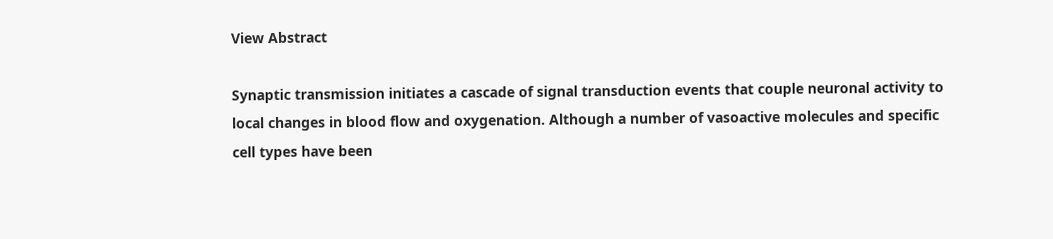View Abstract

Synaptic transmission initiates a cascade of signal transduction events that couple neuronal activity to local changes in blood flow and oxygenation. Although a number of vasoactive molecules and specific cell types have been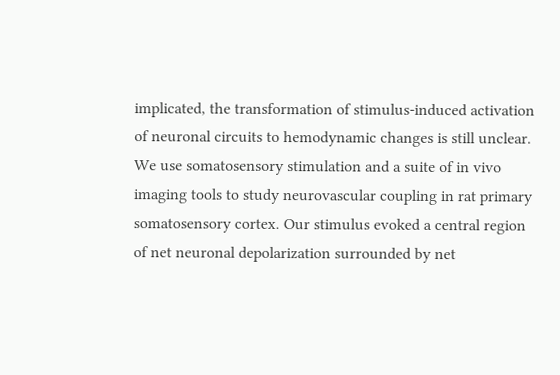implicated, the transformation of stimulus-induced activation of neuronal circuits to hemodynamic changes is still unclear. We use somatosensory stimulation and a suite of in vivo imaging tools to study neurovascular coupling in rat primary somatosensory cortex. Our stimulus evoked a central region of net neuronal depolarization surrounded by net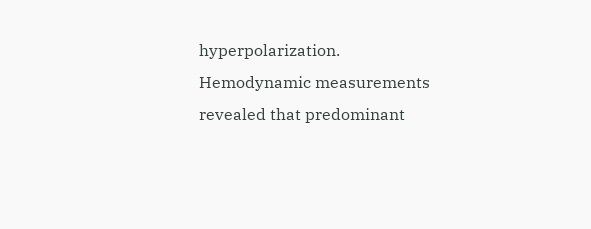hyperpolarization. Hemodynamic measurements revealed that predominant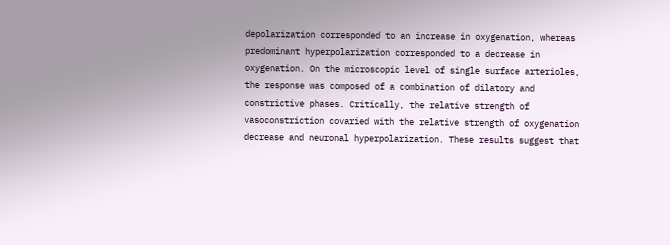depolarization corresponded to an increase in oxygenation, whereas predominant hyperpolarization corresponded to a decrease in oxygenation. On the microscopic level of single surface arterioles, the response was composed of a combination of dilatory and constrictive phases. Critically, the relative strength of vasoconstriction covaried with the relative strength of oxygenation decrease and neuronal hyperpolarization. These results suggest that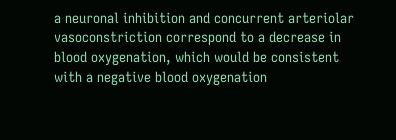a neuronal inhibition and concurrent arteriolar vasoconstriction correspond to a decrease in blood oxygenation, which would be consistent with a negative blood oxygenation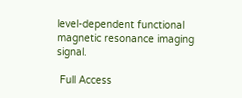level-dependent functional magnetic resonance imaging signal.

 Full Access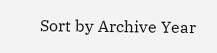Sort by Archive Year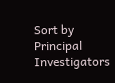Sort by Principal Investigators